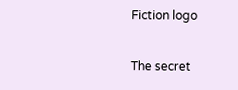Fiction logo

The secret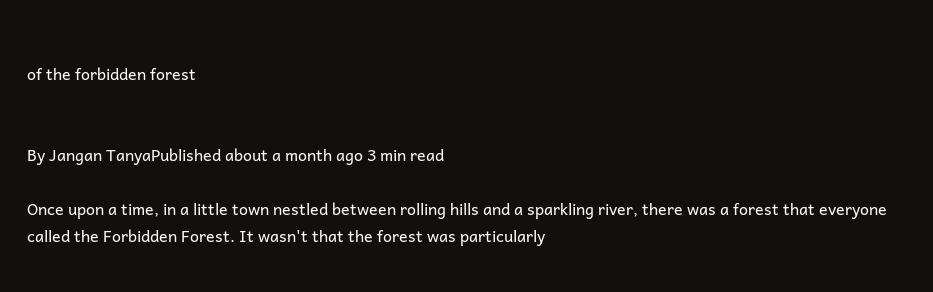of the forbidden forest


By Jangan TanyaPublished about a month ago 3 min read

Once upon a time, in a little town nestled between rolling hills and a sparkling river, there was a forest that everyone called the Forbidden Forest. It wasn't that the forest was particularly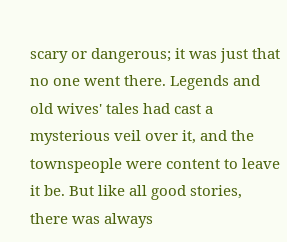scary or dangerous; it was just that no one went there. Legends and old wives' tales had cast a mysterious veil over it, and the townspeople were content to leave it be. But like all good stories, there was always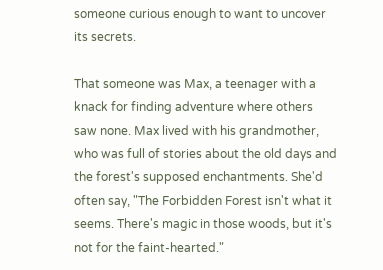someone curious enough to want to uncover its secrets.

That someone was Max, a teenager with a knack for finding adventure where others saw none. Max lived with his grandmother, who was full of stories about the old days and the forest's supposed enchantments. She'd often say, "The Forbidden Forest isn't what it seems. There's magic in those woods, but it's not for the faint-hearted."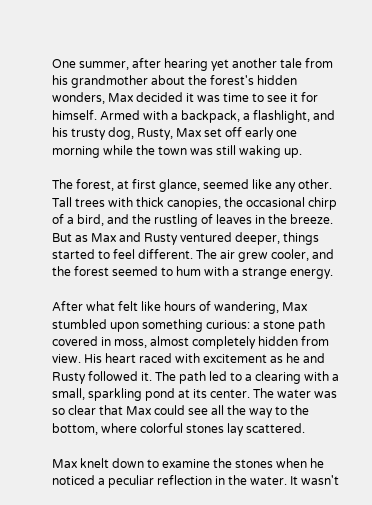One summer, after hearing yet another tale from his grandmother about the forest's hidden wonders, Max decided it was time to see it for himself. Armed with a backpack, a flashlight, and his trusty dog, Rusty, Max set off early one morning while the town was still waking up.

The forest, at first glance, seemed like any other. Tall trees with thick canopies, the occasional chirp of a bird, and the rustling of leaves in the breeze. But as Max and Rusty ventured deeper, things started to feel different. The air grew cooler, and the forest seemed to hum with a strange energy.

After what felt like hours of wandering, Max stumbled upon something curious: a stone path covered in moss, almost completely hidden from view. His heart raced with excitement as he and Rusty followed it. The path led to a clearing with a small, sparkling pond at its center. The water was so clear that Max could see all the way to the bottom, where colorful stones lay scattered.

Max knelt down to examine the stones when he noticed a peculiar reflection in the water. It wasn't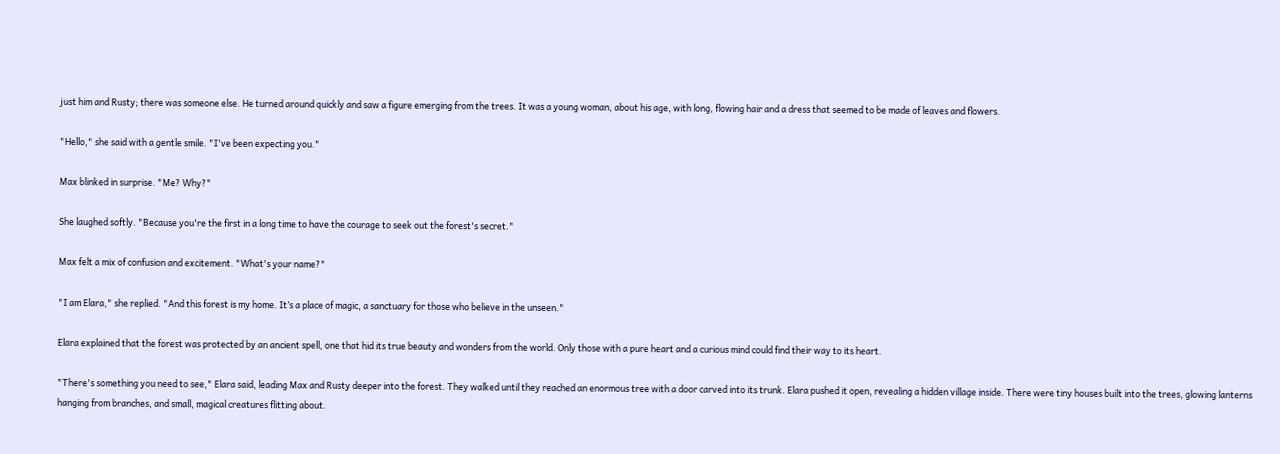just him and Rusty; there was someone else. He turned around quickly and saw a figure emerging from the trees. It was a young woman, about his age, with long, flowing hair and a dress that seemed to be made of leaves and flowers.

"Hello," she said with a gentle smile. "I've been expecting you."

Max blinked in surprise. "Me? Why?"

She laughed softly. "Because you're the first in a long time to have the courage to seek out the forest's secret."

Max felt a mix of confusion and excitement. "What's your name?"

"I am Elara," she replied. "And this forest is my home. It’s a place of magic, a sanctuary for those who believe in the unseen."

Elara explained that the forest was protected by an ancient spell, one that hid its true beauty and wonders from the world. Only those with a pure heart and a curious mind could find their way to its heart.

"There's something you need to see," Elara said, leading Max and Rusty deeper into the forest. They walked until they reached an enormous tree with a door carved into its trunk. Elara pushed it open, revealing a hidden village inside. There were tiny houses built into the trees, glowing lanterns hanging from branches, and small, magical creatures flitting about.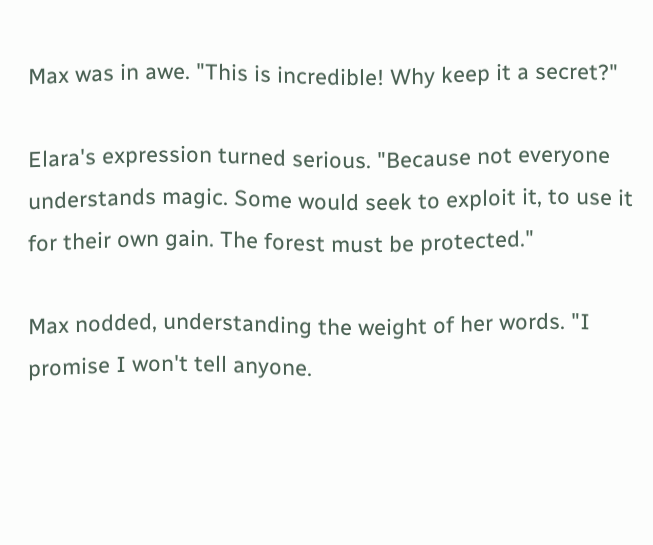Max was in awe. "This is incredible! Why keep it a secret?"

Elara's expression turned serious. "Because not everyone understands magic. Some would seek to exploit it, to use it for their own gain. The forest must be protected."

Max nodded, understanding the weight of her words. "I promise I won't tell anyone.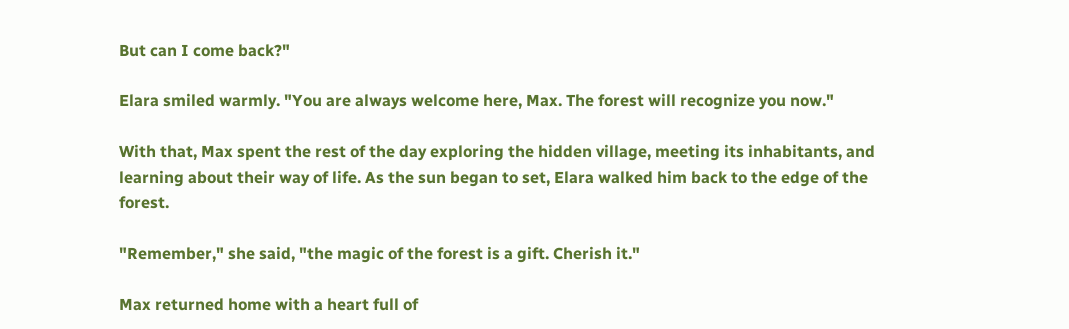But can I come back?"

Elara smiled warmly. "You are always welcome here, Max. The forest will recognize you now."

With that, Max spent the rest of the day exploring the hidden village, meeting its inhabitants, and learning about their way of life. As the sun began to set, Elara walked him back to the edge of the forest.

"Remember," she said, "the magic of the forest is a gift. Cherish it."

Max returned home with a heart full of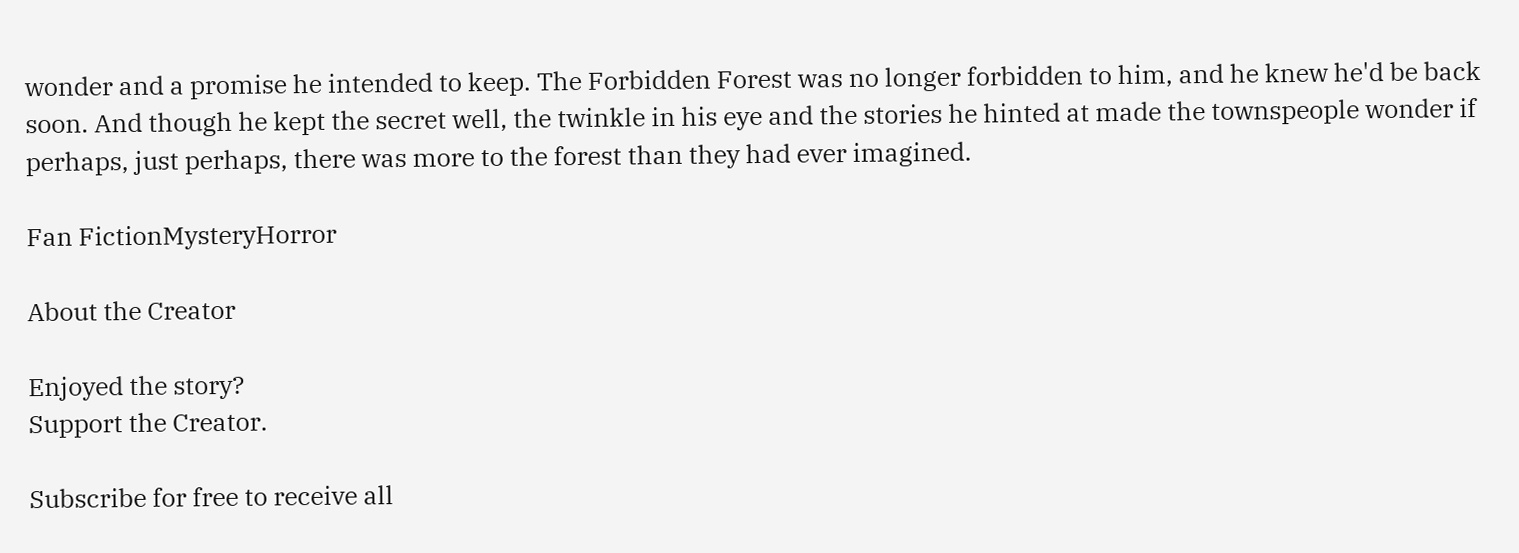wonder and a promise he intended to keep. The Forbidden Forest was no longer forbidden to him, and he knew he'd be back soon. And though he kept the secret well, the twinkle in his eye and the stories he hinted at made the townspeople wonder if perhaps, just perhaps, there was more to the forest than they had ever imagined.

Fan FictionMysteryHorror

About the Creator

Enjoyed the story?
Support the Creator.

Subscribe for free to receive all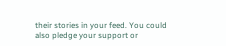their stories in your feed. You could also pledge your support or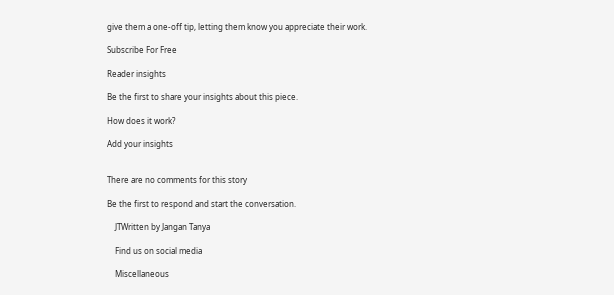give them a one-off tip, letting them know you appreciate their work.

Subscribe For Free

Reader insights

Be the first to share your insights about this piece.

How does it work?

Add your insights


There are no comments for this story

Be the first to respond and start the conversation.

    JTWritten by Jangan Tanya

    Find us on social media

    Miscellaneous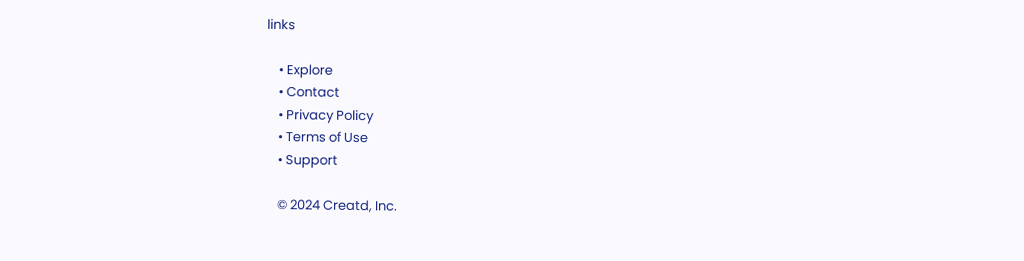links

    • Explore
    • Contact
    • Privacy Policy
    • Terms of Use
    • Support

    © 2024 Creatd, Inc.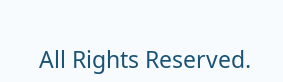All Rights Reserved.